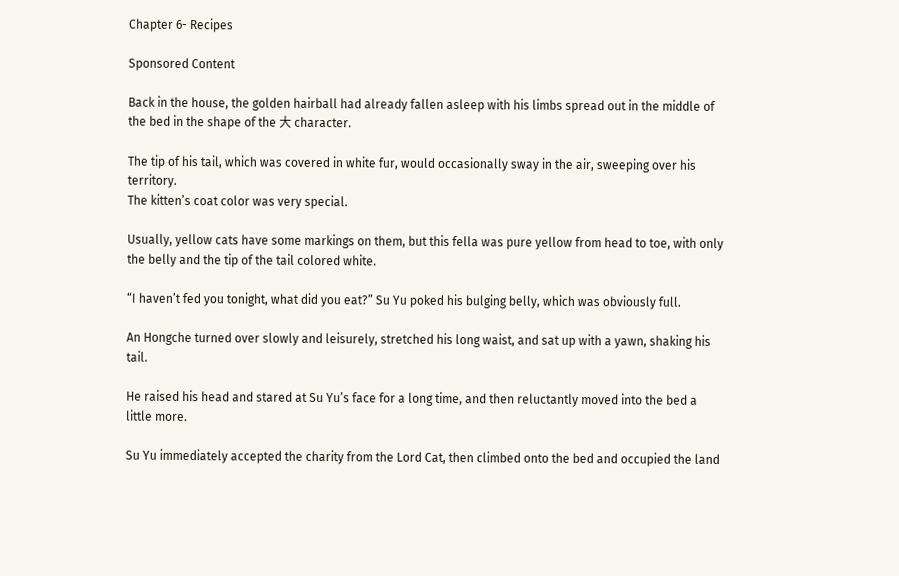Chapter 6- Recipes

Sponsored Content

Back in the house, the golden hairball had already fallen asleep with his limbs spread out in the middle of the bed in the shape of the 大 character.

The tip of his tail, which was covered in white fur, would occasionally sway in the air, sweeping over his territory.
The kitten’s coat color was very special.

Usually, yellow cats have some markings on them, but this fella was pure yellow from head to toe, with only the belly and the tip of the tail colored white.

“I haven’t fed you tonight, what did you eat?” Su Yu poked his bulging belly, which was obviously full.

An Hongche turned over slowly and leisurely, stretched his long waist, and sat up with a yawn, shaking his tail.

He raised his head and stared at Su Yu’s face for a long time, and then reluctantly moved into the bed a little more.

Su Yu immediately accepted the charity from the Lord Cat, then climbed onto the bed and occupied the land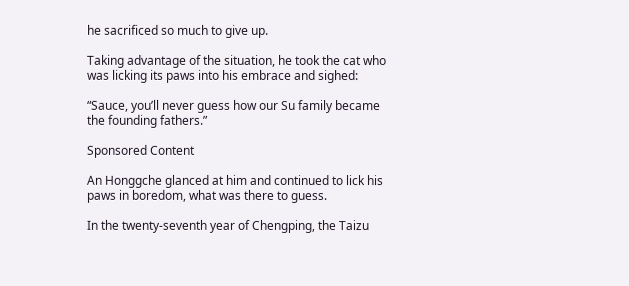he sacrificed so much to give up.

Taking advantage of the situation, he took the cat who was licking its paws into his embrace and sighed:

“Sauce, you’ll never guess how our Su family became the founding fathers.”

Sponsored Content

An Honggche glanced at him and continued to lick his paws in boredom, what was there to guess.

In the twenty-seventh year of Chengping, the Taizu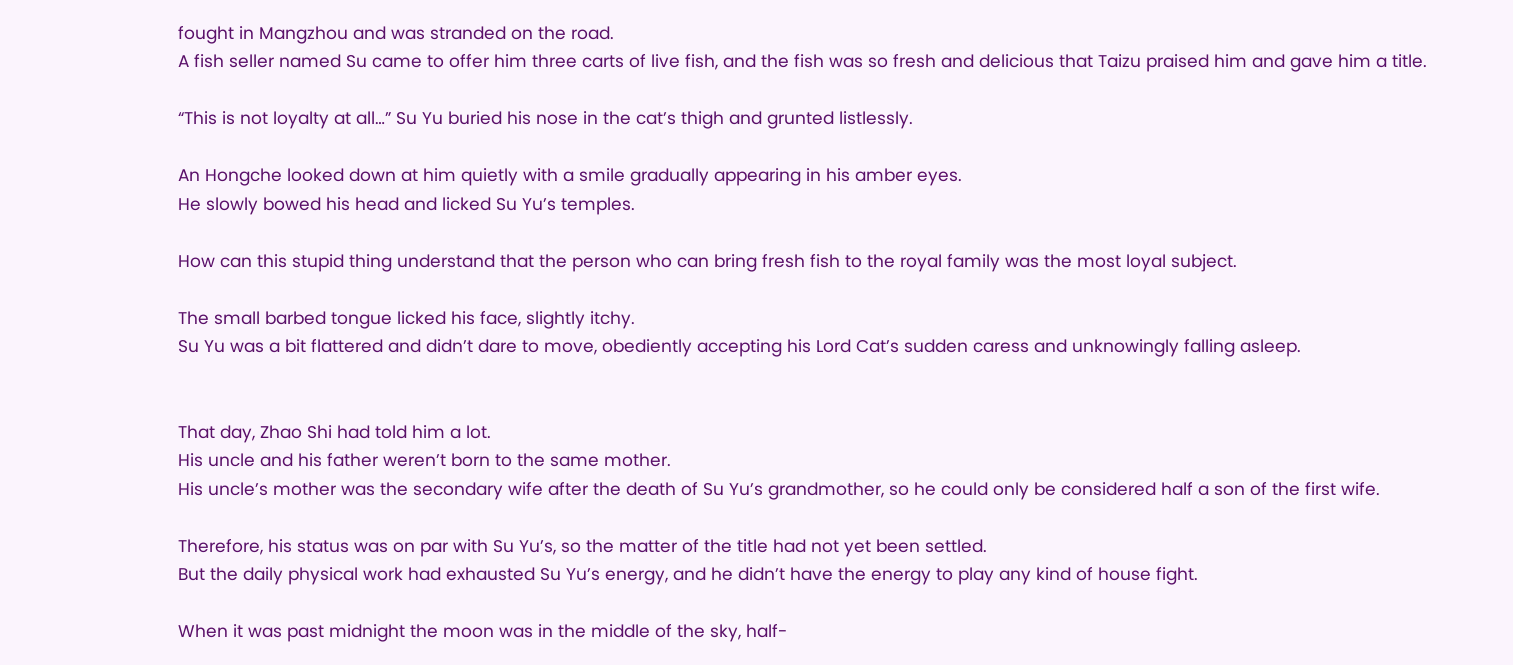fought in Mangzhou and was stranded on the road.
A fish seller named Su came to offer him three carts of live fish, and the fish was so fresh and delicious that Taizu praised him and gave him a title.

“This is not loyalty at all…” Su Yu buried his nose in the cat’s thigh and grunted listlessly.

An Hongche looked down at him quietly with a smile gradually appearing in his amber eyes.
He slowly bowed his head and licked Su Yu’s temples.

How can this stupid thing understand that the person who can bring fresh fish to the royal family was the most loyal subject.

The small barbed tongue licked his face, slightly itchy.
Su Yu was a bit flattered and didn’t dare to move, obediently accepting his Lord Cat’s sudden caress and unknowingly falling asleep.


That day, Zhao Shi had told him a lot.
His uncle and his father weren’t born to the same mother.
His uncle’s mother was the secondary wife after the death of Su Yu’s grandmother, so he could only be considered half a son of the first wife.

Therefore, his status was on par with Su Yu’s, so the matter of the title had not yet been settled.
But the daily physical work had exhausted Su Yu’s energy, and he didn’t have the energy to play any kind of house fight.

When it was past midnight the moon was in the middle of the sky, half-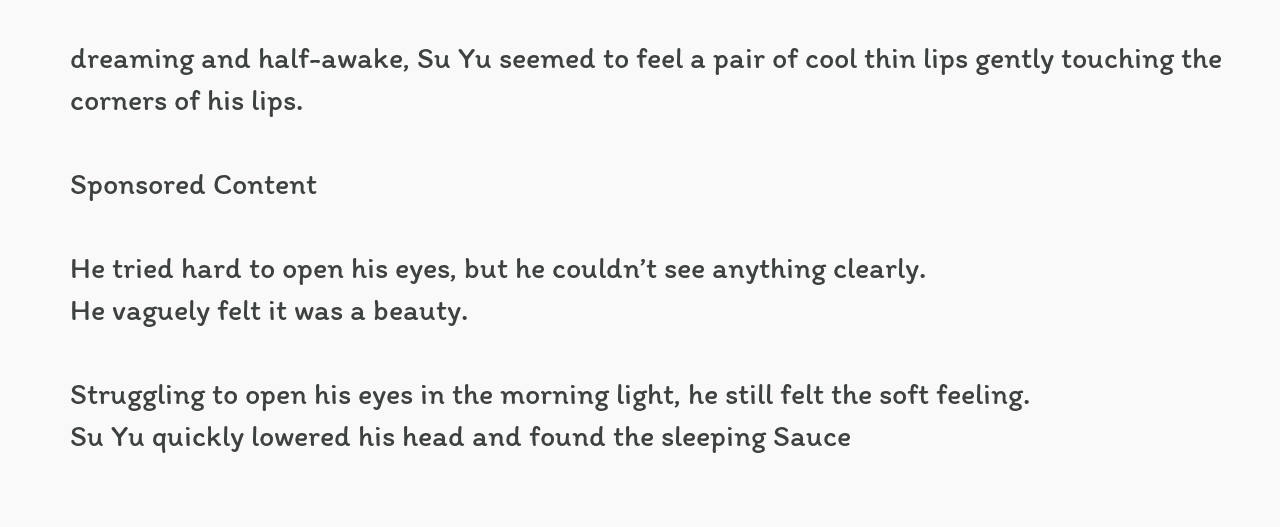dreaming and half-awake, Su Yu seemed to feel a pair of cool thin lips gently touching the corners of his lips.

Sponsored Content

He tried hard to open his eyes, but he couldn’t see anything clearly.
He vaguely felt it was a beauty.

Struggling to open his eyes in the morning light, he still felt the soft feeling.
Su Yu quickly lowered his head and found the sleeping Sauce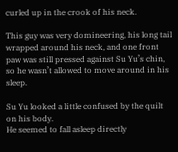curled up in the crook of his neck.

This guy was very domineering, his long tail wrapped around his neck, and one front paw was still pressed against Su Yu’s chin, so he wasn’t allowed to move around in his sleep.

Su Yu looked a little confused by the quilt on his body.
He seemed to fall asleep directly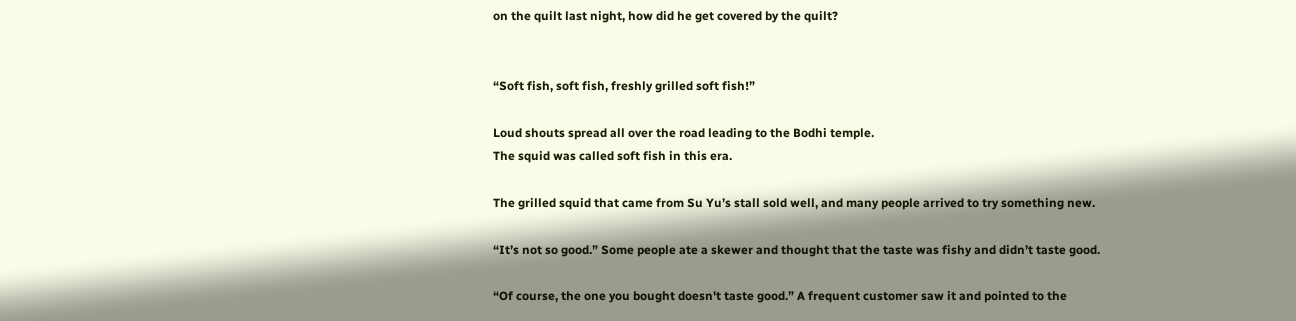on the quilt last night, how did he get covered by the quilt?


“Soft fish, soft fish, freshly grilled soft fish!”

Loud shouts spread all over the road leading to the Bodhi temple.
The squid was called soft fish in this era.

The grilled squid that came from Su Yu’s stall sold well, and many people arrived to try something new.

“It’s not so good.” Some people ate a skewer and thought that the taste was fishy and didn’t taste good.

“Of course, the one you bought doesn't taste good.” A frequent customer saw it and pointed to the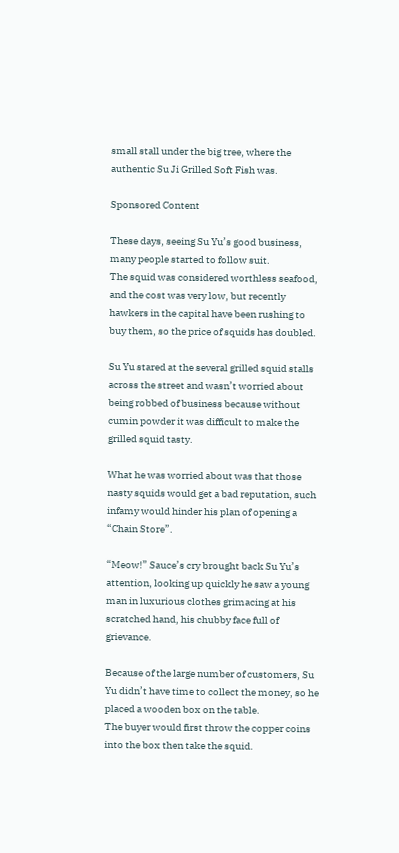small stall under the big tree, where the authentic Su Ji Grilled Soft Fish was.

Sponsored Content

These days, seeing Su Yu’s good business, many people started to follow suit.
The squid was considered worthless seafood, and the cost was very low, but recently hawkers in the capital have been rushing to buy them, so the price of squids has doubled.

Su Yu stared at the several grilled squid stalls across the street and wasn’t worried about being robbed of business because without cumin powder it was difficult to make the grilled squid tasty.

What he was worried about was that those nasty squids would get a bad reputation, such infamy would hinder his plan of opening a “Chain Store”.

“Meow!” Sauce’s cry brought back Su Yu’s attention, looking up quickly he saw a young man in luxurious clothes grimacing at his scratched hand, his chubby face full of grievance.

Because of the large number of customers, Su Yu didn’t have time to collect the money, so he placed a wooden box on the table.
The buyer would first throw the copper coins into the box then take the squid.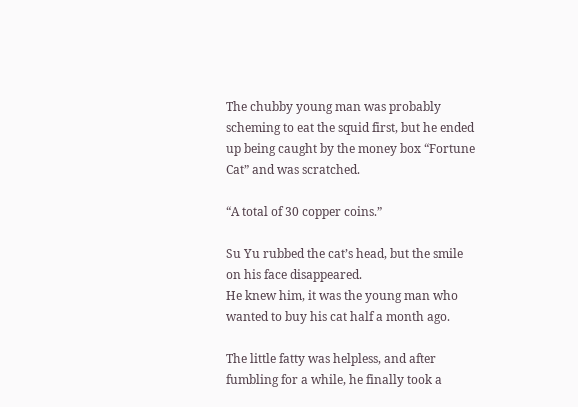The chubby young man was probably scheming to eat the squid first, but he ended up being caught by the money box “Fortune Cat” and was scratched.

“A total of 30 copper coins.”

Su Yu rubbed the cat’s head, but the smile on his face disappeared.
He knew him, it was the young man who wanted to buy his cat half a month ago.

The little fatty was helpless, and after fumbling for a while, he finally took a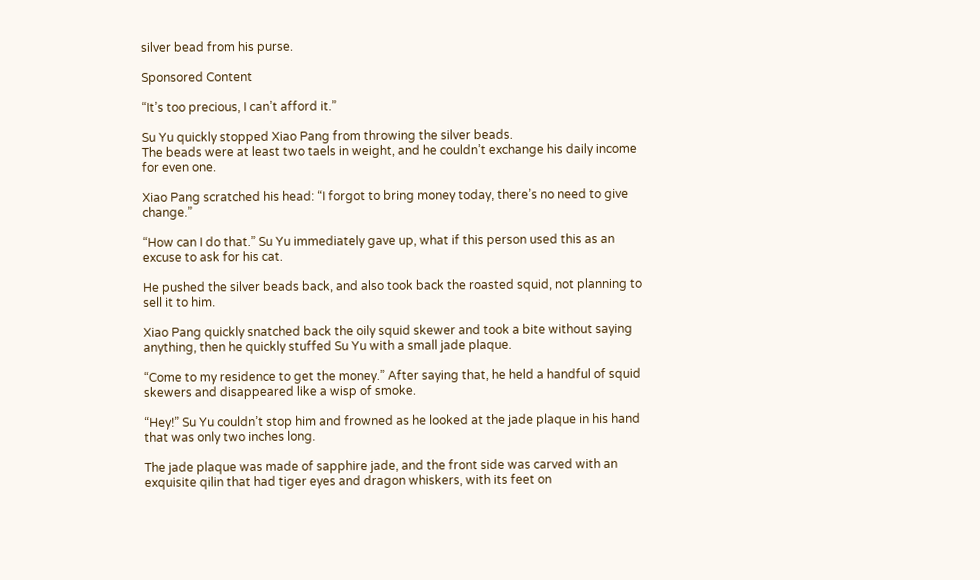silver bead from his purse.

Sponsored Content

“It’s too precious, I can’t afford it.”

Su Yu quickly stopped Xiao Pang from throwing the silver beads.
The beads were at least two taels in weight, and he couldn’t exchange his daily income for even one.

Xiao Pang scratched his head: “I forgot to bring money today, there’s no need to give change.”

“How can I do that.” Su Yu immediately gave up, what if this person used this as an excuse to ask for his cat.

He pushed the silver beads back, and also took back the roasted squid, not planning to sell it to him.

Xiao Pang quickly snatched back the oily squid skewer and took a bite without saying anything, then he quickly stuffed Su Yu with a small jade plaque.

“Come to my residence to get the money.” After saying that, he held a handful of squid skewers and disappeared like a wisp of smoke.

“Hey!” Su Yu couldn’t stop him and frowned as he looked at the jade plaque in his hand that was only two inches long.

The jade plaque was made of sapphire jade, and the front side was carved with an exquisite qilin that had tiger eyes and dragon whiskers, with its feet on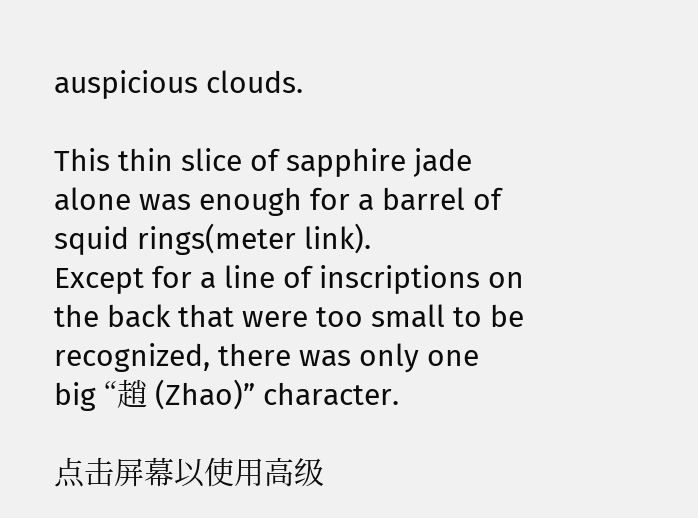auspicious clouds.

This thin slice of sapphire jade alone was enough for a barrel of squid rings(meter link).
Except for a line of inscriptions on the back that were too small to be recognized, there was only one big “趙 (Zhao)” character.

点击屏幕以使用高级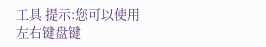工具 提示:您可以使用左右键盘键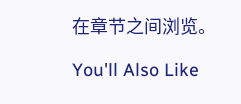在章节之间浏览。

You'll Also Like